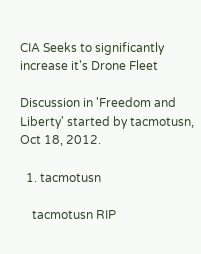CIA Seeks to significantly increase it's Drone Fleet

Discussion in 'Freedom and Liberty' started by tacmotusn, Oct 18, 2012.

  1. tacmotusn

    tacmotusn RIP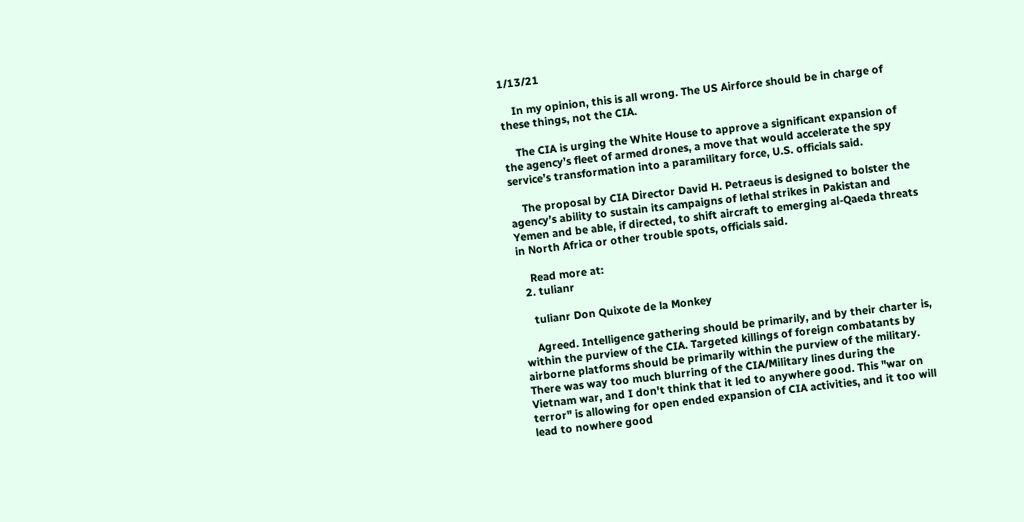1/13/21

    In my opinion, this is all wrong. The US Airforce should be in charge of these things, not the CIA.

    The CIA is urging the White House to approve a significant expansion of the agency’s fleet of armed drones, a move that would accelerate the spy service’s transformation into a paramilitary force, U.S. officials said.

    The proposal by CIA Director David H. Petraeus is designed to bolster the agency’s ability to sustain its campaigns of lethal strikes in Pakistan and Yemen and be able, if directed, to shift aircraft to emerging al-Qaeda threats in North Africa or other trouble spots, officials said.

    Read more at:
  2. tulianr

    tulianr Don Quixote de la Monkey

    Agreed. Intelligence gathering should be primarily, and by their charter is, within the purview of the CIA. Targeted killings of foreign combatants by airborne platforms should be primarily within the purview of the military. There was way too much blurring of the CIA/Military lines during the Vietnam war, and I don't think that it led to anywhere good. This "war on terror" is allowing for open ended expansion of CIA activities, and it too will lead to nowhere good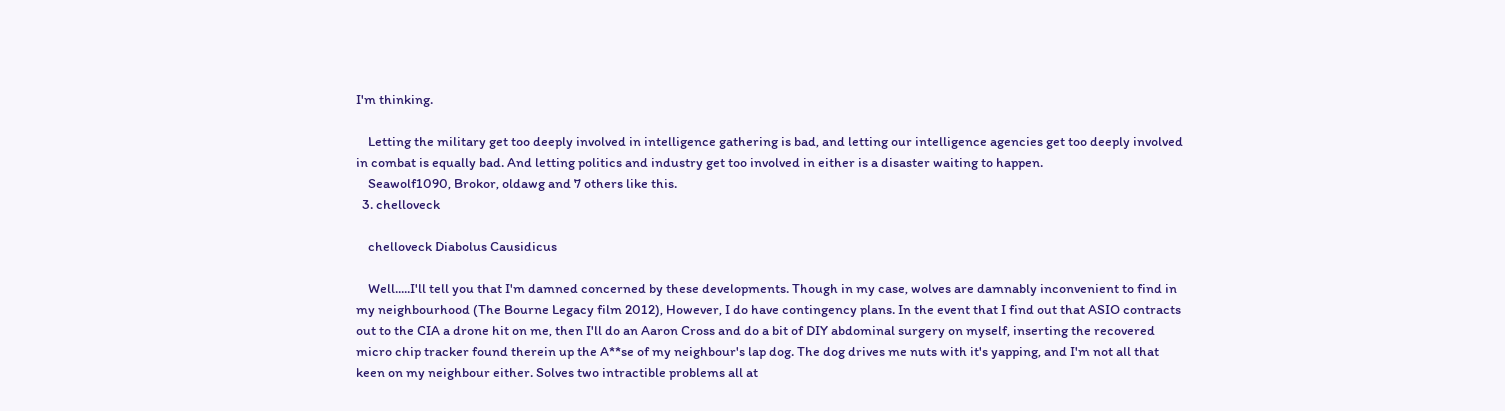I'm thinking.

    Letting the military get too deeply involved in intelligence gathering is bad, and letting our intelligence agencies get too deeply involved in combat is equally bad. And letting politics and industry get too involved in either is a disaster waiting to happen.
    Seawolf1090, Brokor, oldawg and 7 others like this.
  3. chelloveck

    chelloveck Diabolus Causidicus

    Well.....I'll tell you that I'm damned concerned by these developments. Though in my case, wolves are damnably inconvenient to find in my neighbourhood (The Bourne Legacy film 2012), However, I do have contingency plans. In the event that I find out that ASIO contracts out to the CIA a drone hit on me, then I'll do an Aaron Cross and do a bit of DIY abdominal surgery on myself, inserting the recovered micro chip tracker found therein up the A**se of my neighbour's lap dog. The dog drives me nuts with it's yapping, and I'm not all that keen on my neighbour either. Solves two intractible problems all at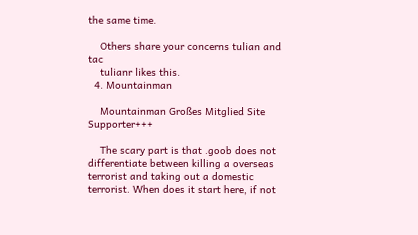the same time.

    Others share your concerns tulian and tac
    tulianr likes this.
  4. Mountainman

    Mountainman Großes Mitglied Site Supporter+++

    The scary part is that .goob does not differentiate between killing a overseas terrorist and taking out a domestic terrorist. When does it start here, if not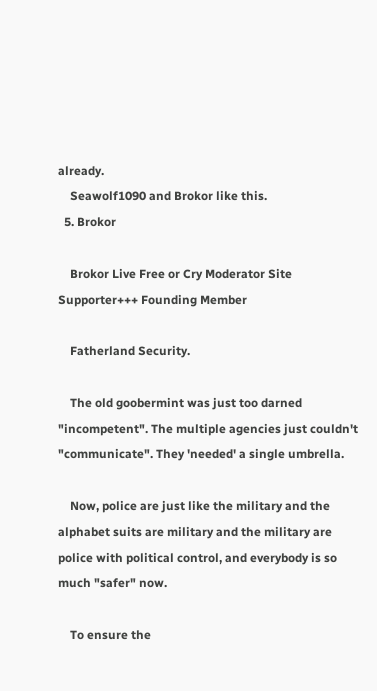already.
    Seawolf1090 and Brokor like this.
  5. Brokor

    Brokor Live Free or Cry Moderator Site Supporter+++ Founding Member

    Fatherland Security.

    The old goobermint was just too darned "incompetent". The multiple agencies just couldn't "communicate". They 'needed' a single umbrella.

    Now, police are just like the military and the alphabet suits are military and the military are police with political control, and everybody is so much "safer" now.

    To ensure the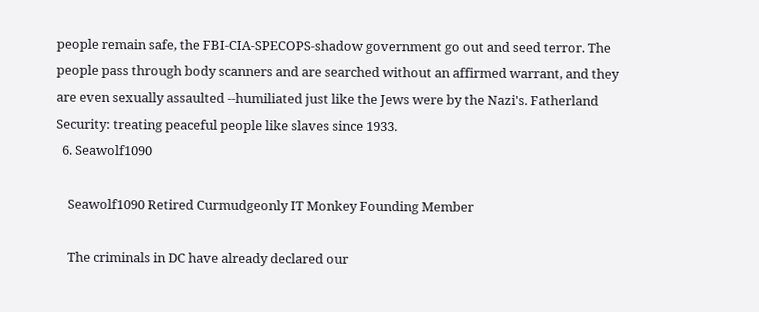people remain safe, the FBI-CIA-SPECOPS-shadow government go out and seed terror. The people pass through body scanners and are searched without an affirmed warrant, and they are even sexually assaulted --humiliated just like the Jews were by the Nazi's. Fatherland Security: treating peaceful people like slaves since 1933.
  6. Seawolf1090

    Seawolf1090 Retired Curmudgeonly IT Monkey Founding Member

    The criminals in DC have already declared our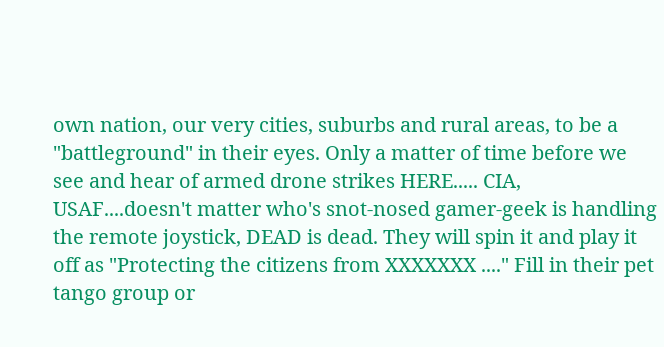own nation, our very cities, suburbs and rural areas, to be a "battleground" in their eyes. Only a matter of time before we see and hear of armed drone strikes HERE..... CIA, USAF....doesn't matter who's snot-nosed gamer-geek is handling the remote joystick, DEAD is dead. They will spin it and play it off as "Protecting the citizens from XXXXXXX ...." Fill in their pet tango group or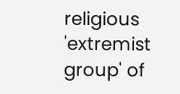religious 'extremist group' of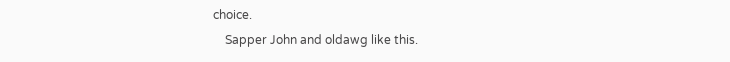choice.
    Sapper John and oldawg like this.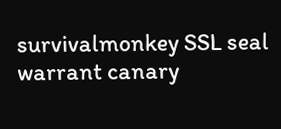survivalmonkey SSL seal warrant canary